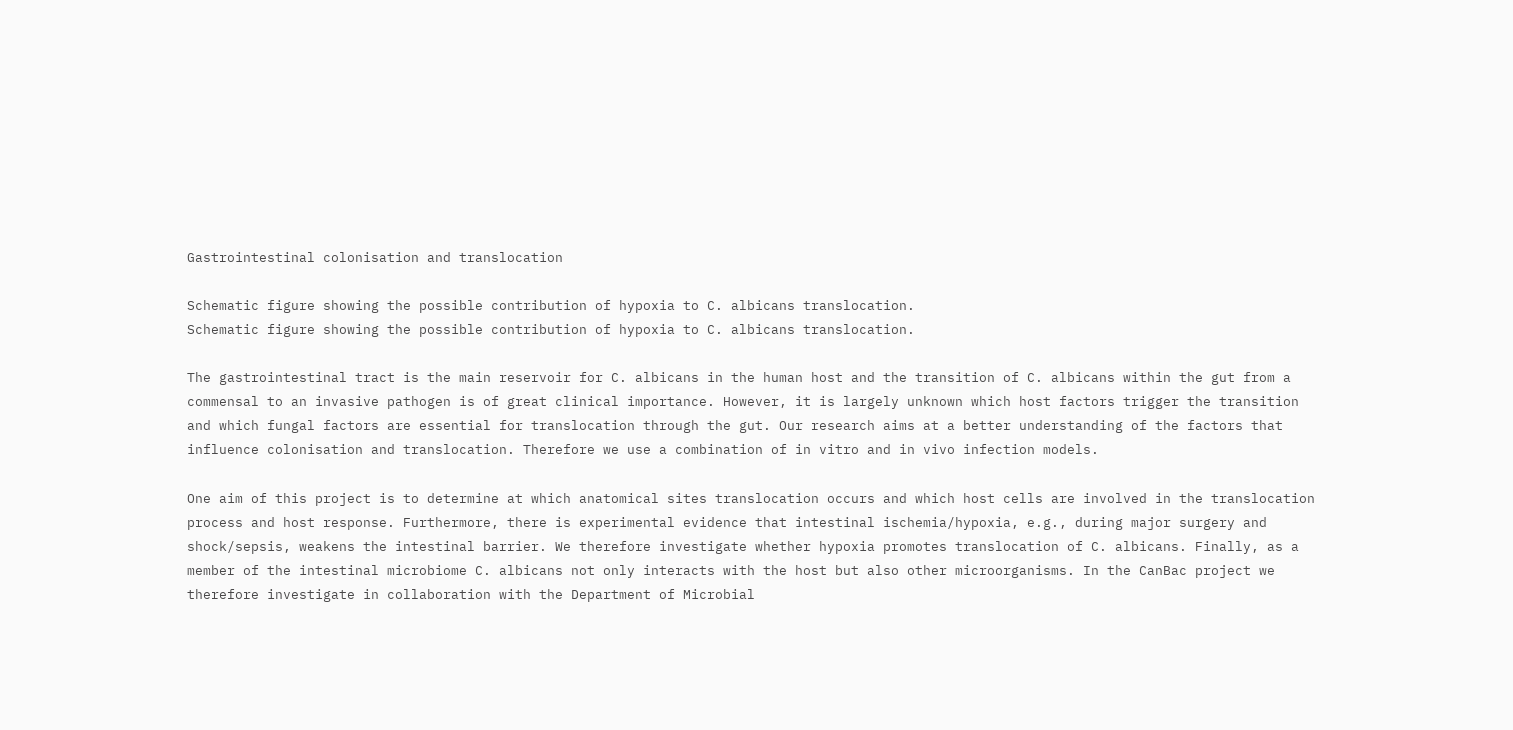Gastrointestinal colonisation and translocation

Schematic figure showing the possible contribution of hypoxia to C. albicans translocation.
Schematic figure showing the possible contribution of hypoxia to C. albicans translocation.

The gastrointestinal tract is the main reservoir for C. albicans in the human host and the transition of C. albicans within the gut from a commensal to an invasive pathogen is of great clinical importance. However, it is largely unknown which host factors trigger the transition and which fungal factors are essential for translocation through the gut. Our research aims at a better understanding of the factors that influence colonisation and translocation. Therefore we use a combination of in vitro and in vivo infection models.

One aim of this project is to determine at which anatomical sites translocation occurs and which host cells are involved in the translocation process and host response. Furthermore, there is experimental evidence that intestinal ischemia/hypoxia, e.g., during major surgery and shock/sepsis, weakens the intestinal barrier. We therefore investigate whether hypoxia promotes translocation of C. albicans. Finally, as a member of the intestinal microbiome C. albicans not only interacts with the host but also other microorganisms. In the CanBac project we therefore investigate in collaboration with the Department of Microbial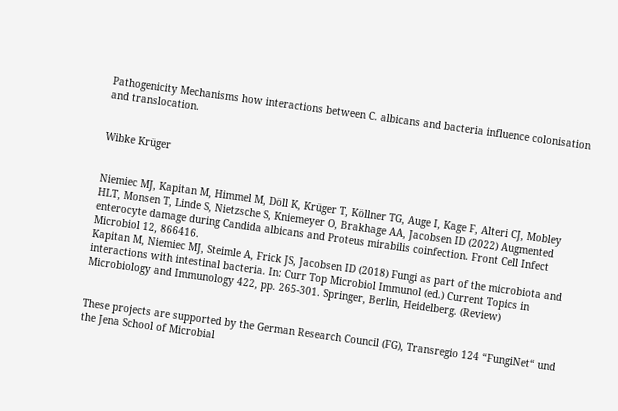Pathogenicity Mechanisms how interactions between C. albicans and bacteria influence colonisation and translocation.


Wibke Krüger


Niemiec MJ, Kapitan M, Himmel M, Döll K, Krüger T, Köllner TG, Auge I, Kage F, Alteri CJ, Mobley HLT, Monsen T, Linde S, Nietzsche S, Kniemeyer O, Brakhage AA, Jacobsen ID (2022) Augmented enterocyte damage during Candida albicans and Proteus mirabilis coinfection. Front Cell Infect Microbiol 12, 866416.
Kapitan M, Niemiec MJ, Steimle A, Frick JS, Jacobsen ID (2018) Fungi as part of the microbiota and interactions with intestinal bacteria. In: Curr Top Microbiol Immunol (ed.) Current Topics in Microbiology and Immunology 422, pp. 265-301. Springer, Berlin, Heidelberg. (Review)


These projects are supported by the German Research Council (FG), Transregio 124 “FungiNet“ und the Jena School of Microbial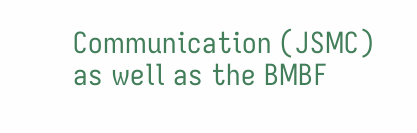Communication (JSMC) as well as the BMBF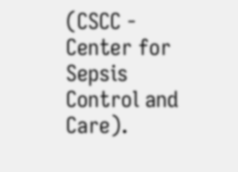(CSCC - Center for Sepsis Control and Care).